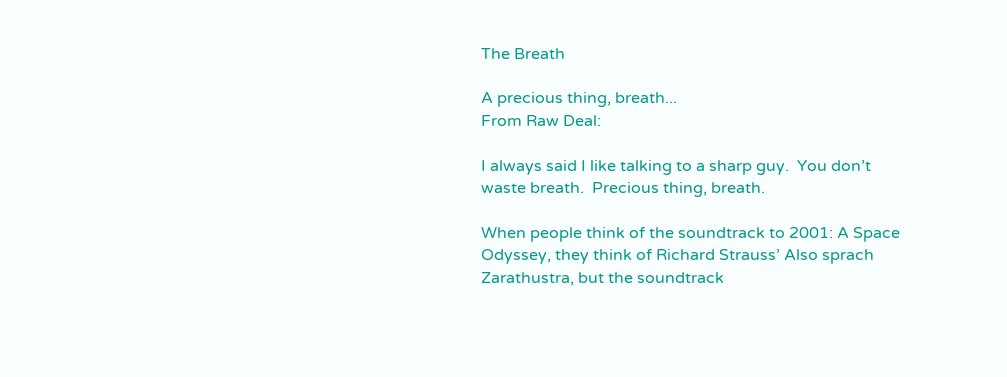The Breath

A precious thing, breath...
From Raw Deal:

I always said I like talking to a sharp guy.  You don’t waste breath.  Precious thing, breath.

When people think of the soundtrack to 2001: A Space Odyssey, they think of Richard Strauss’ Also sprach Zarathustra, but the soundtrack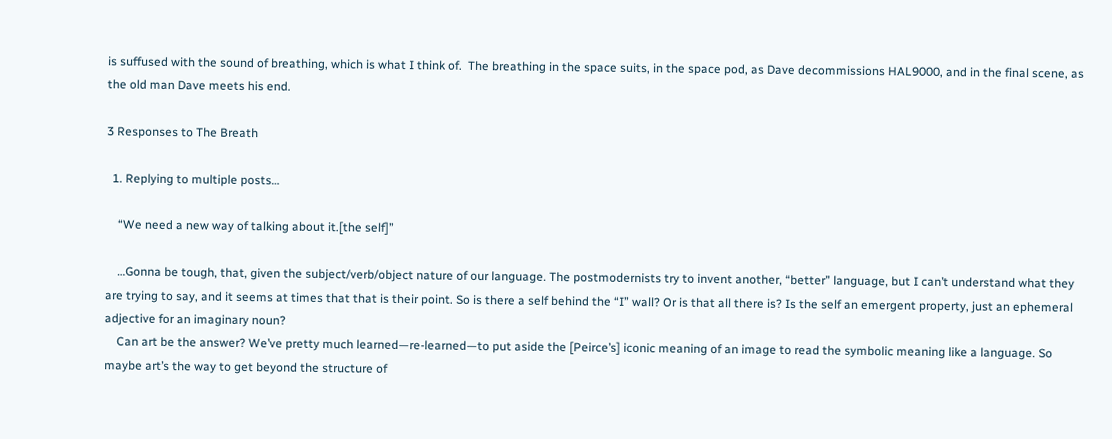is suffused with the sound of breathing, which is what I think of.  The breathing in the space suits, in the space pod, as Dave decommissions HAL9000, and in the final scene, as the old man Dave meets his end.

3 Responses to The Breath

  1. Replying to multiple posts…

    “We need a new way of talking about it.[the self]”

    …Gonna be tough, that, given the subject/verb/object nature of our language. The postmodernists try to invent another, “better” language, but I can’t understand what they are trying to say, and it seems at times that that is their point. So is there a self behind the “I” wall? Or is that all there is? Is the self an emergent property, just an ephemeral adjective for an imaginary noun?
    Can art be the answer? We’ve pretty much learned—re-learned—to put aside the [Peirce’s] iconic meaning of an image to read the symbolic meaning like a language. So maybe art’s the way to get beyond the structure of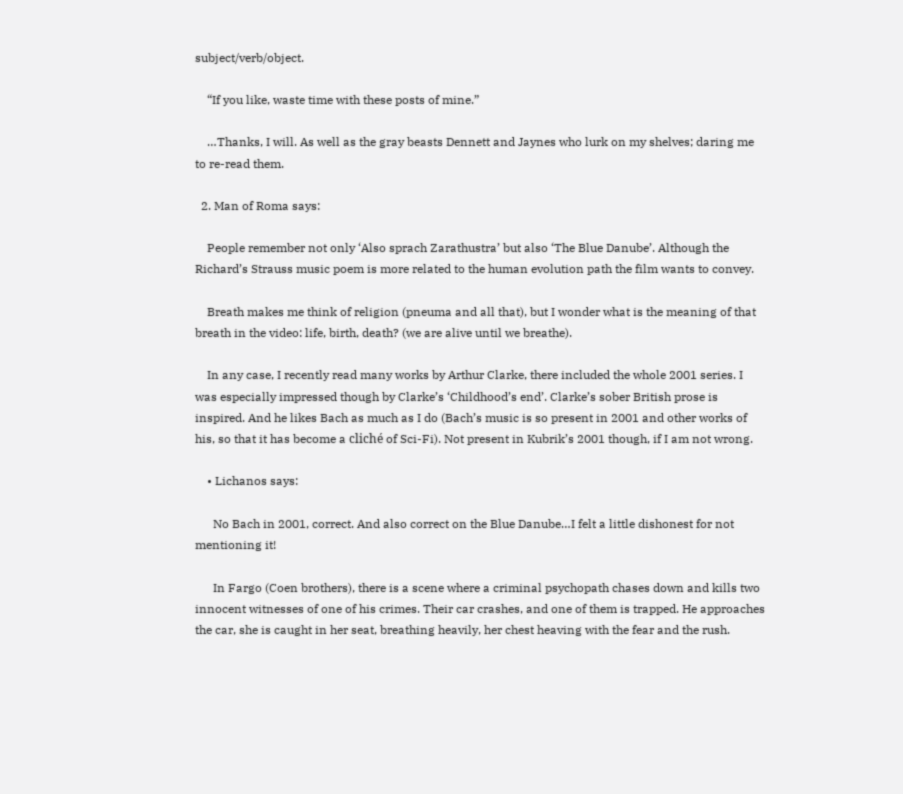subject/verb/object.

    “If you like, waste time with these posts of mine.”

    …Thanks, I will. As well as the gray beasts Dennett and Jaynes who lurk on my shelves; daring me to re-read them.

  2. Man of Roma says:

    People remember not only ‘Also sprach Zarathustra’ but also ‘The Blue Danube’. Although the Richard’s Strauss music poem is more related to the human evolution path the film wants to convey.

    Breath makes me think of religion (pneuma and all that), but I wonder what is the meaning of that breath in the video: life, birth, death? (we are alive until we breathe).

    In any case, I recently read many works by Arthur Clarke, there included the whole 2001 series. I was especially impressed though by Clarke’s ‘Childhood’s end’. Clarke’s sober British prose is inspired. And he likes Bach as much as I do (Bach’s music is so present in 2001 and other works of his, so that it has become a cliché of Sci-Fi). Not present in Kubrik’s 2001 though, if I am not wrong.

    • Lichanos says:

      No Bach in 2001, correct. And also correct on the Blue Danube…I felt a little dishonest for not mentioning it!

      In Fargo (Coen brothers), there is a scene where a criminal psychopath chases down and kills two innocent witnesses of one of his crimes. Their car crashes, and one of them is trapped. He approaches the car, she is caught in her seat, breathing heavily, her chest heaving with the fear and the rush.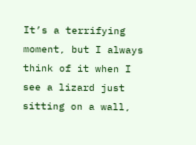It’s a terrifying moment, but I always think of it when I see a lizard just sitting on a wall,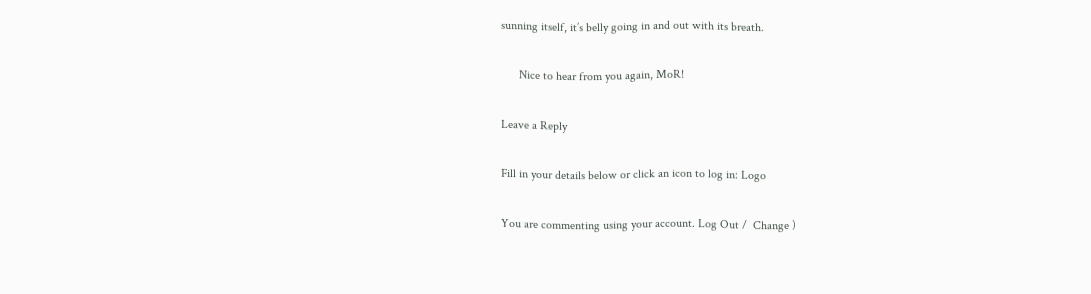sunning itself, it’s belly going in and out with its breath.

      Nice to hear from you again, MoR!

Leave a Reply

Fill in your details below or click an icon to log in: Logo

You are commenting using your account. Log Out /  Change )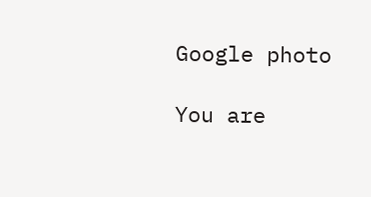Google photo

You are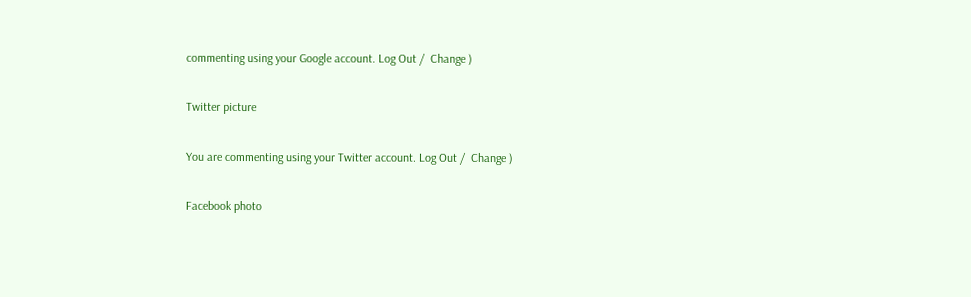commenting using your Google account. Log Out /  Change )

Twitter picture

You are commenting using your Twitter account. Log Out /  Change )

Facebook photo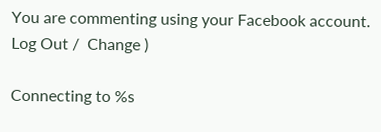You are commenting using your Facebook account. Log Out /  Change )

Connecting to %s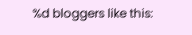%d bloggers like this: